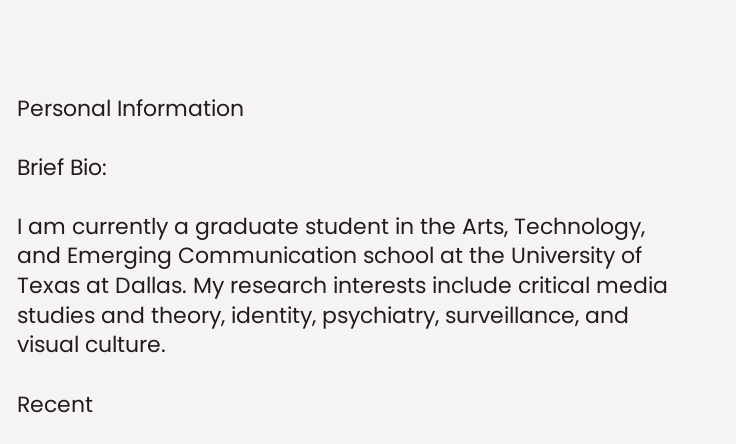Personal Information

Brief Bio:

I am currently a graduate student in the Arts, Technology, and Emerging Communication school at the University of Texas at Dallas. My research interests include critical media studies and theory, identity, psychiatry, surveillance, and visual culture.

Recent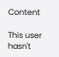Content

This user hasn't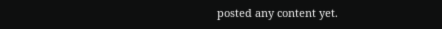posted any content yet.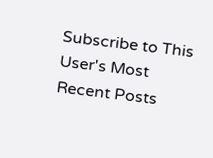Subscribe to This User's Most Recent Posts